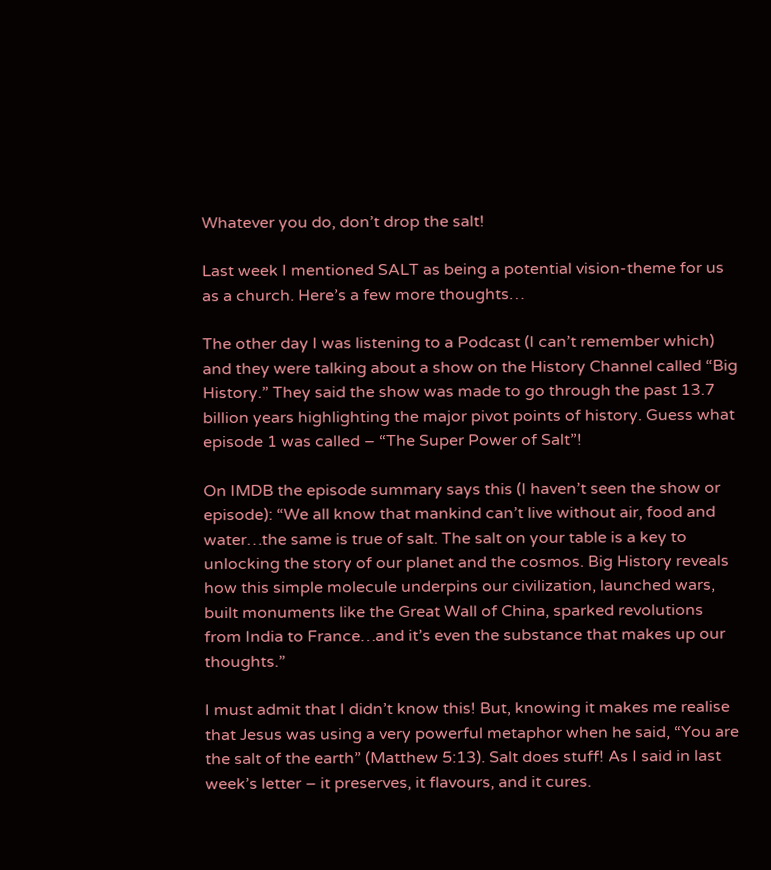Whatever you do, don’t drop the salt!

Last week I mentioned SALT as being a potential vision-theme for us as a church. Here’s a few more thoughts…

The other day I was listening to a Podcast (I can’t remember which) and they were talking about a show on the History Channel called “Big History.” They said the show was made to go through the past 13.7 billion years highlighting the major pivot points of history. Guess what episode 1 was called – “The Super Power of Salt”!

On IMDB the episode summary says this (I haven’t seen the show or episode): “We all know that mankind can’t live without air, food and water…the same is true of salt. The salt on your table is a key to unlocking the story of our planet and the cosmos. Big History reveals how this simple molecule underpins our civilization, launched wars, built monuments like the Great Wall of China, sparked revolutions from India to France…and it’s even the substance that makes up our thoughts.”

I must admit that I didn’t know this! But, knowing it makes me realise that Jesus was using a very powerful metaphor when he said, “You are the salt of the earth” (Matthew 5:13). Salt does stuff! As I said in last week’s letter – it preserves, it flavours, and it cures.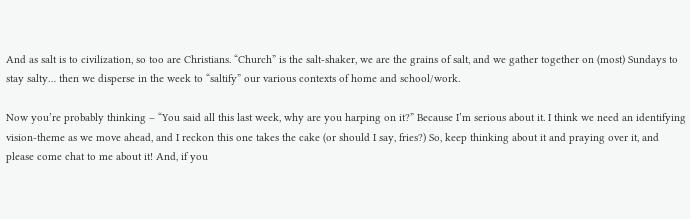And as salt is to civilization, so too are Christians. “Church” is the salt-shaker, we are the grains of salt, and we gather together on (most) Sundays to stay salty… then we disperse in the week to “saltify” our various contexts of home and school/work.

Now you’re probably thinking – “You said all this last week, why are you harping on it?” Because I’m serious about it. I think we need an identifying vision-theme as we move ahead, and I reckon this one takes the cake (or should I say, fries?) So, keep thinking about it and praying over it, and please come chat to me about it! And, if you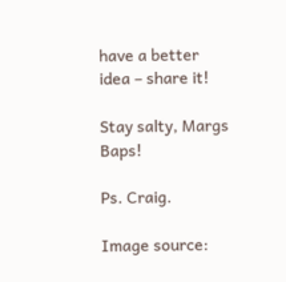have a better idea – share it!

Stay salty, Margs Baps!

Ps. Craig.

Image source: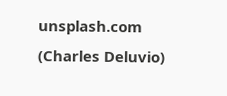unsplash.com (Charles Deluvio)